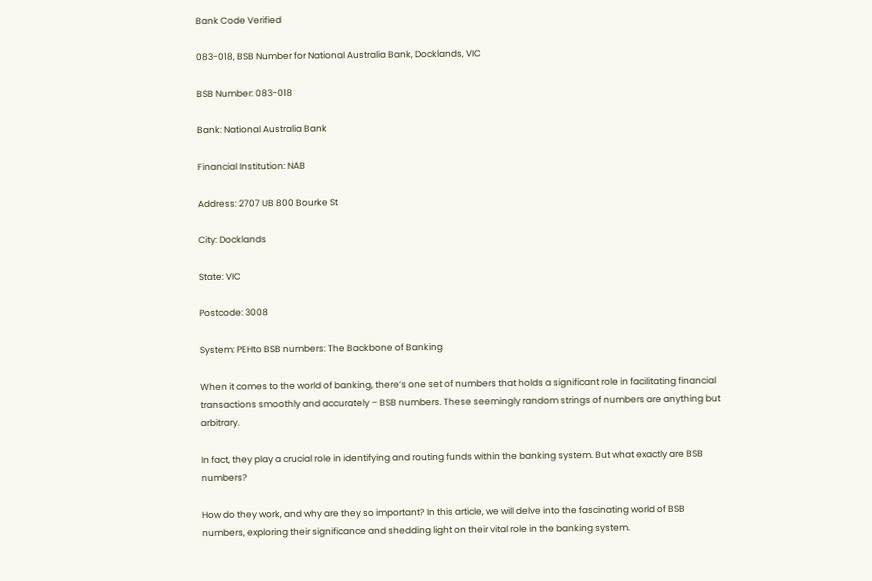Bank Code Verified

083-018, BSB Number for National Australia Bank, Docklands, VIC

BSB Number: 083-018

Bank: National Australia Bank

Financial Institution: NAB

Address: 2707 UB 800 Bourke St

City: Docklands

State: VIC

Postcode: 3008

System: PEHto BSB numbers: The Backbone of Banking

When it comes to the world of banking, there’s one set of numbers that holds a significant role in facilitating financial transactions smoothly and accurately – BSB numbers. These seemingly random strings of numbers are anything but arbitrary.

In fact, they play a crucial role in identifying and routing funds within the banking system. But what exactly are BSB numbers?

How do they work, and why are they so important? In this article, we will delve into the fascinating world of BSB numbers, exploring their significance and shedding light on their vital role in the banking system.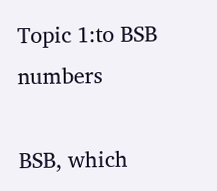Topic 1:to BSB numbers

BSB, which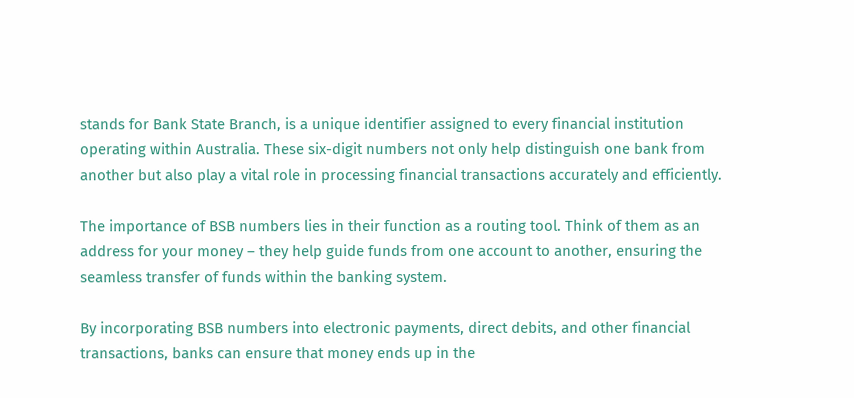stands for Bank State Branch, is a unique identifier assigned to every financial institution operating within Australia. These six-digit numbers not only help distinguish one bank from another but also play a vital role in processing financial transactions accurately and efficiently.

The importance of BSB numbers lies in their function as a routing tool. Think of them as an address for your money – they help guide funds from one account to another, ensuring the seamless transfer of funds within the banking system.

By incorporating BSB numbers into electronic payments, direct debits, and other financial transactions, banks can ensure that money ends up in the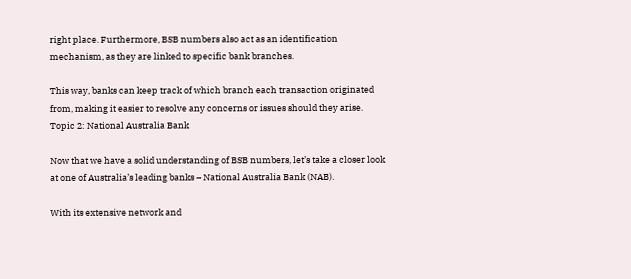right place. Furthermore, BSB numbers also act as an identification mechanism, as they are linked to specific bank branches.

This way, banks can keep track of which branch each transaction originated from, making it easier to resolve any concerns or issues should they arise. Topic 2: National Australia Bank

Now that we have a solid understanding of BSB numbers, let’s take a closer look at one of Australia’s leading banks – National Australia Bank (NAB).

With its extensive network and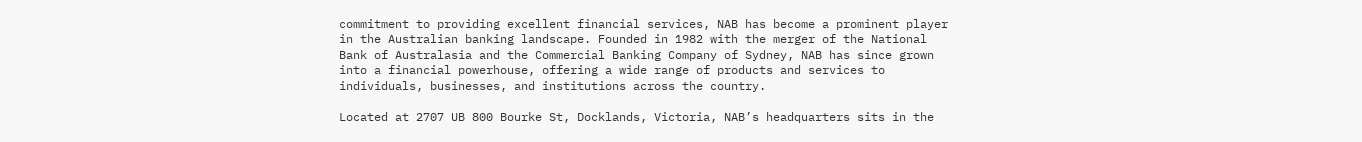commitment to providing excellent financial services, NAB has become a prominent player in the Australian banking landscape. Founded in 1982 with the merger of the National Bank of Australasia and the Commercial Banking Company of Sydney, NAB has since grown into a financial powerhouse, offering a wide range of products and services to individuals, businesses, and institutions across the country.

Located at 2707 UB 800 Bourke St, Docklands, Victoria, NAB’s headquarters sits in the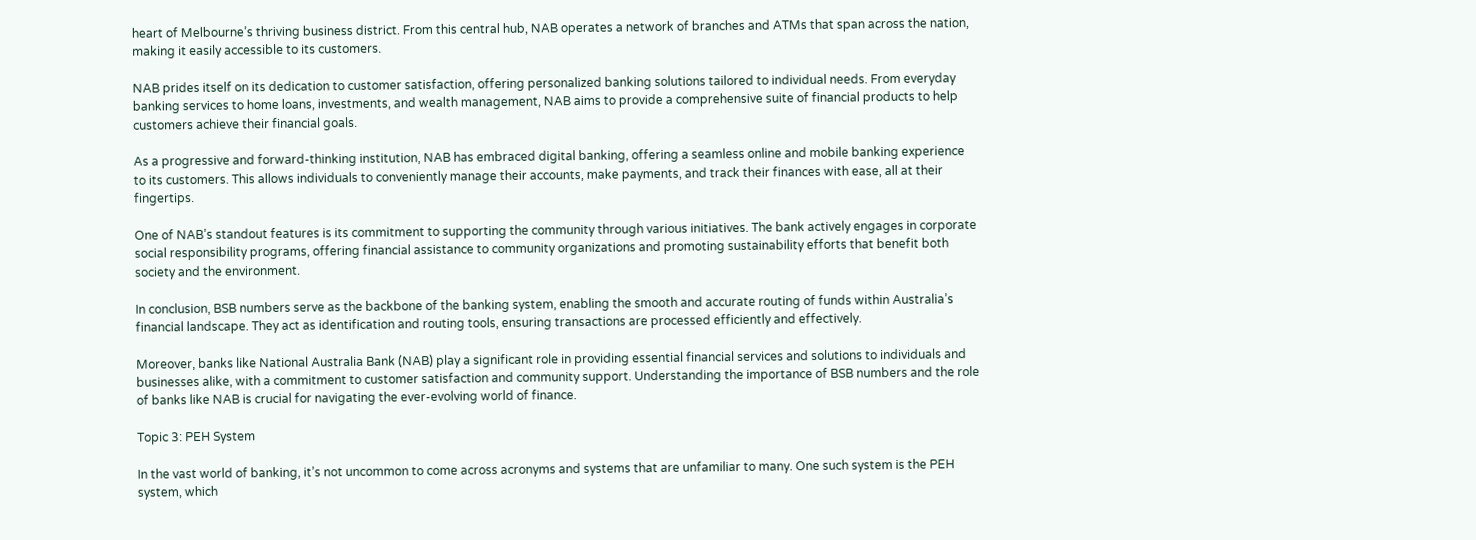heart of Melbourne’s thriving business district. From this central hub, NAB operates a network of branches and ATMs that span across the nation, making it easily accessible to its customers.

NAB prides itself on its dedication to customer satisfaction, offering personalized banking solutions tailored to individual needs. From everyday banking services to home loans, investments, and wealth management, NAB aims to provide a comprehensive suite of financial products to help customers achieve their financial goals.

As a progressive and forward-thinking institution, NAB has embraced digital banking, offering a seamless online and mobile banking experience to its customers. This allows individuals to conveniently manage their accounts, make payments, and track their finances with ease, all at their fingertips.

One of NAB’s standout features is its commitment to supporting the community through various initiatives. The bank actively engages in corporate social responsibility programs, offering financial assistance to community organizations and promoting sustainability efforts that benefit both society and the environment.

In conclusion, BSB numbers serve as the backbone of the banking system, enabling the smooth and accurate routing of funds within Australia’s financial landscape. They act as identification and routing tools, ensuring transactions are processed efficiently and effectively.

Moreover, banks like National Australia Bank (NAB) play a significant role in providing essential financial services and solutions to individuals and businesses alike, with a commitment to customer satisfaction and community support. Understanding the importance of BSB numbers and the role of banks like NAB is crucial for navigating the ever-evolving world of finance.

Topic 3: PEH System

In the vast world of banking, it’s not uncommon to come across acronyms and systems that are unfamiliar to many. One such system is the PEH system, which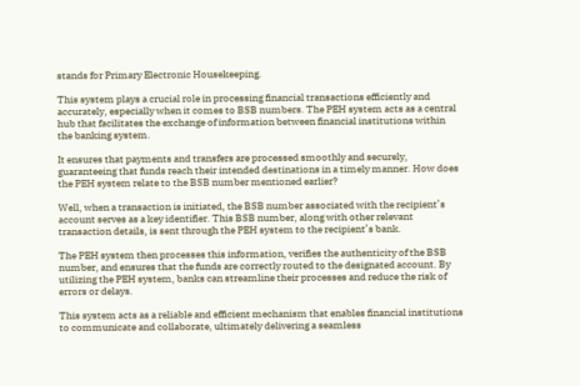stands for Primary Electronic Housekeeping.

This system plays a crucial role in processing financial transactions efficiently and accurately, especially when it comes to BSB numbers. The PEH system acts as a central hub that facilitates the exchange of information between financial institutions within the banking system.

It ensures that payments and transfers are processed smoothly and securely, guaranteeing that funds reach their intended destinations in a timely manner. How does the PEH system relate to the BSB number mentioned earlier?

Well, when a transaction is initiated, the BSB number associated with the recipient’s account serves as a key identifier. This BSB number, along with other relevant transaction details, is sent through the PEH system to the recipient’s bank.

The PEH system then processes this information, verifies the authenticity of the BSB number, and ensures that the funds are correctly routed to the designated account. By utilizing the PEH system, banks can streamline their processes and reduce the risk of errors or delays.

This system acts as a reliable and efficient mechanism that enables financial institutions to communicate and collaborate, ultimately delivering a seamless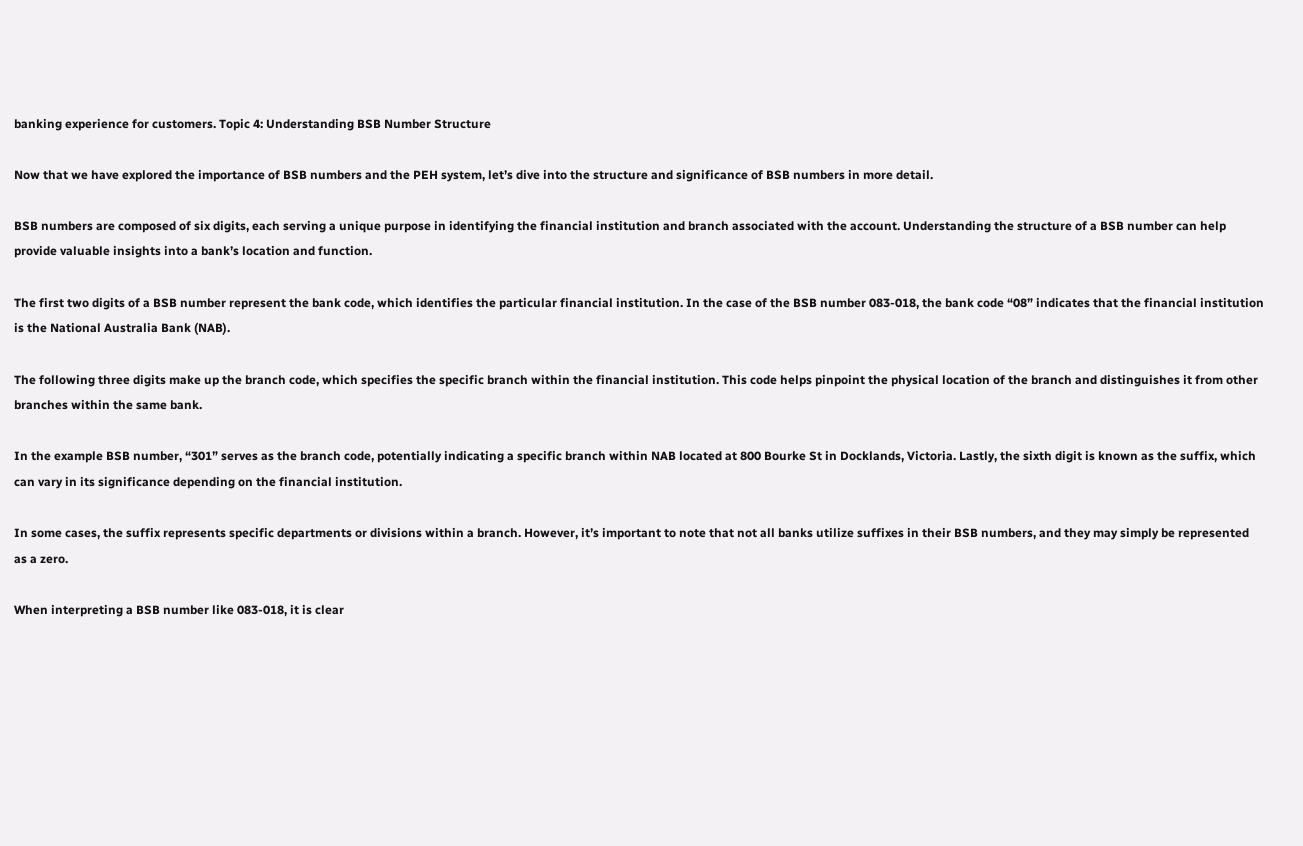banking experience for customers. Topic 4: Understanding BSB Number Structure

Now that we have explored the importance of BSB numbers and the PEH system, let’s dive into the structure and significance of BSB numbers in more detail.

BSB numbers are composed of six digits, each serving a unique purpose in identifying the financial institution and branch associated with the account. Understanding the structure of a BSB number can help provide valuable insights into a bank’s location and function.

The first two digits of a BSB number represent the bank code, which identifies the particular financial institution. In the case of the BSB number 083-018, the bank code “08” indicates that the financial institution is the National Australia Bank (NAB).

The following three digits make up the branch code, which specifies the specific branch within the financial institution. This code helps pinpoint the physical location of the branch and distinguishes it from other branches within the same bank.

In the example BSB number, “301” serves as the branch code, potentially indicating a specific branch within NAB located at 800 Bourke St in Docklands, Victoria. Lastly, the sixth digit is known as the suffix, which can vary in its significance depending on the financial institution.

In some cases, the suffix represents specific departments or divisions within a branch. However, it’s important to note that not all banks utilize suffixes in their BSB numbers, and they may simply be represented as a zero.

When interpreting a BSB number like 083-018, it is clear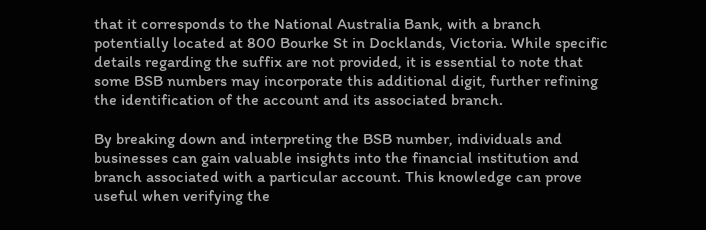that it corresponds to the National Australia Bank, with a branch potentially located at 800 Bourke St in Docklands, Victoria. While specific details regarding the suffix are not provided, it is essential to note that some BSB numbers may incorporate this additional digit, further refining the identification of the account and its associated branch.

By breaking down and interpreting the BSB number, individuals and businesses can gain valuable insights into the financial institution and branch associated with a particular account. This knowledge can prove useful when verifying the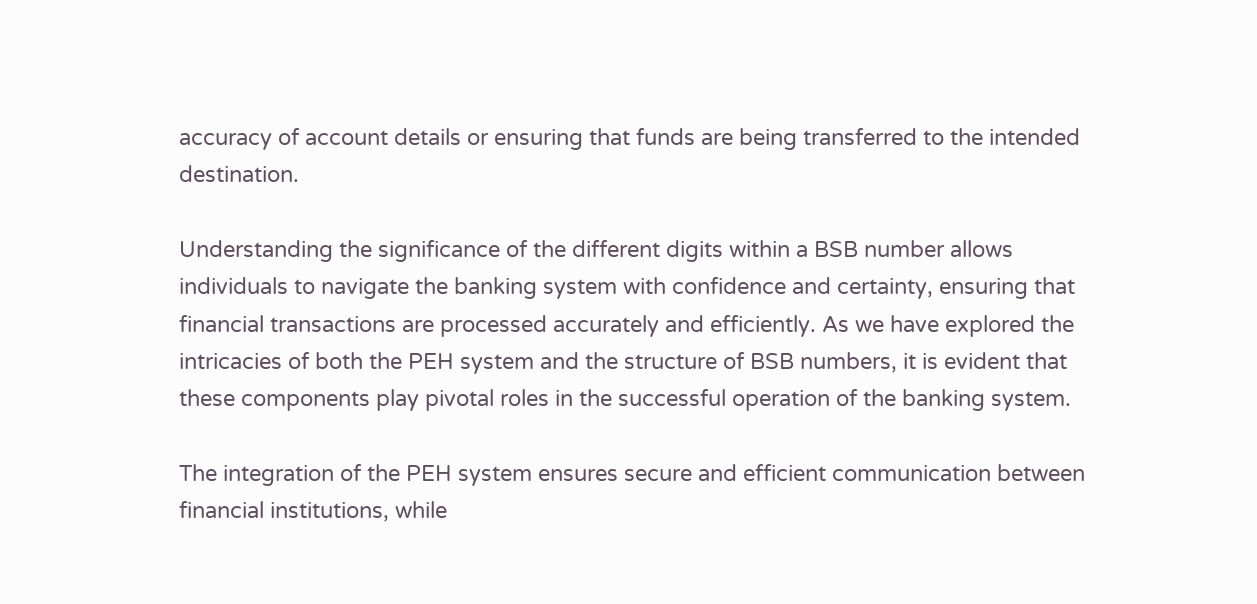accuracy of account details or ensuring that funds are being transferred to the intended destination.

Understanding the significance of the different digits within a BSB number allows individuals to navigate the banking system with confidence and certainty, ensuring that financial transactions are processed accurately and efficiently. As we have explored the intricacies of both the PEH system and the structure of BSB numbers, it is evident that these components play pivotal roles in the successful operation of the banking system.

The integration of the PEH system ensures secure and efficient communication between financial institutions, while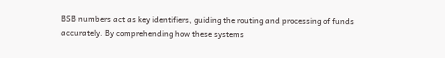BSB numbers act as key identifiers, guiding the routing and processing of funds accurately. By comprehending how these systems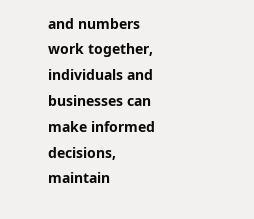and numbers work together, individuals and businesses can make informed decisions, maintain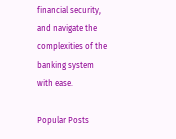financial security, and navigate the complexities of the banking system with ease.

Popular Posts